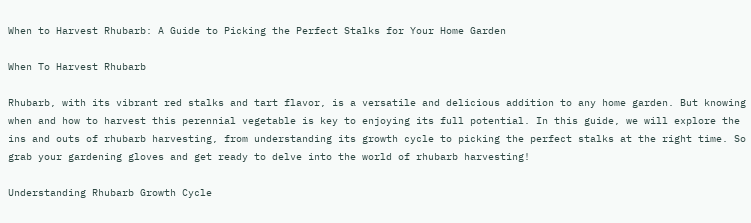When to Harvest Rhubarb: A Guide to Picking the Perfect Stalks for Your Home Garden

When To Harvest Rhubarb

Rhubarb, with its vibrant red stalks and tart flavor, is a versatile and delicious addition to any home garden. But knowing when and how to harvest this perennial vegetable is key to enjoying its full potential. In this guide, we will explore the ins and outs of rhubarb harvesting, from understanding its growth cycle to picking the perfect stalks at the right time. So grab your gardening gloves and get ready to delve into the world of rhubarb harvesting!

Understanding Rhubarb Growth Cycle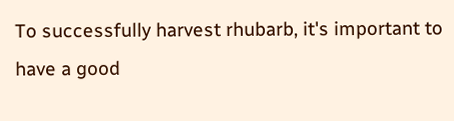To successfully harvest rhubarb, it's important to have a good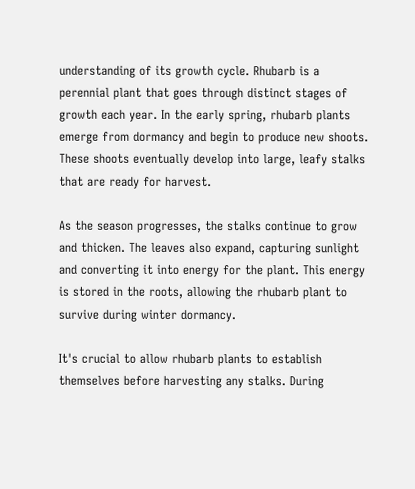understanding of its growth cycle. Rhubarb is a perennial plant that goes through distinct stages of growth each year. In the early spring, rhubarb plants emerge from dormancy and begin to produce new shoots. These shoots eventually develop into large, leafy stalks that are ready for harvest.

As the season progresses, the stalks continue to grow and thicken. The leaves also expand, capturing sunlight and converting it into energy for the plant. This energy is stored in the roots, allowing the rhubarb plant to survive during winter dormancy.

It's crucial to allow rhubarb plants to establish themselves before harvesting any stalks. During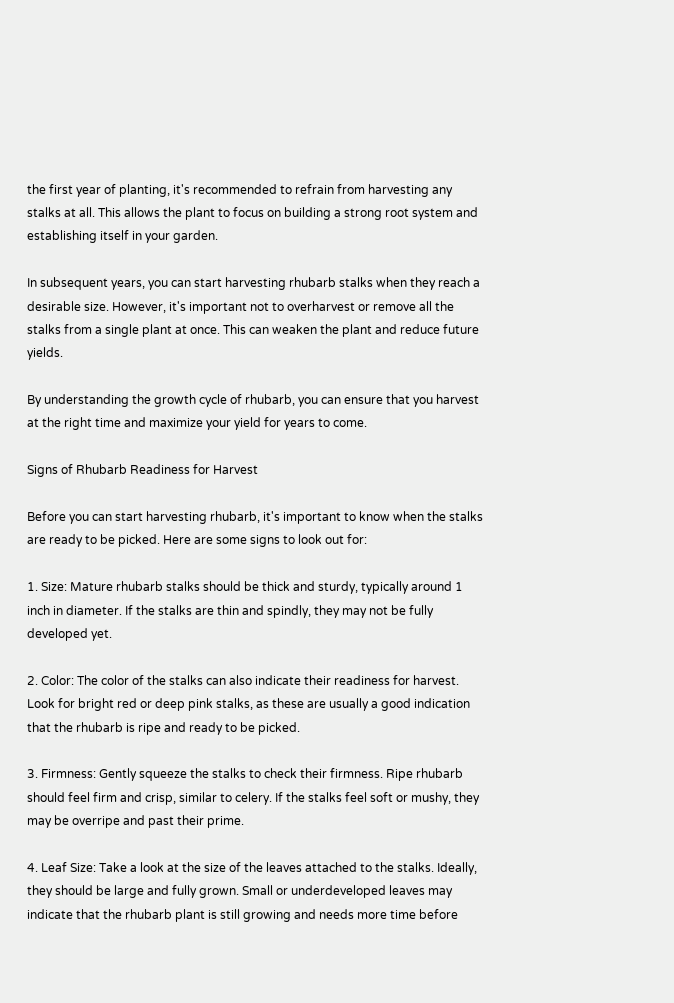the first year of planting, it's recommended to refrain from harvesting any stalks at all. This allows the plant to focus on building a strong root system and establishing itself in your garden.

In subsequent years, you can start harvesting rhubarb stalks when they reach a desirable size. However, it's important not to overharvest or remove all the stalks from a single plant at once. This can weaken the plant and reduce future yields.

By understanding the growth cycle of rhubarb, you can ensure that you harvest at the right time and maximize your yield for years to come.

Signs of Rhubarb Readiness for Harvest

Before you can start harvesting rhubarb, it's important to know when the stalks are ready to be picked. Here are some signs to look out for:

1. Size: Mature rhubarb stalks should be thick and sturdy, typically around 1 inch in diameter. If the stalks are thin and spindly, they may not be fully developed yet.

2. Color: The color of the stalks can also indicate their readiness for harvest. Look for bright red or deep pink stalks, as these are usually a good indication that the rhubarb is ripe and ready to be picked.

3. Firmness: Gently squeeze the stalks to check their firmness. Ripe rhubarb should feel firm and crisp, similar to celery. If the stalks feel soft or mushy, they may be overripe and past their prime.

4. Leaf Size: Take a look at the size of the leaves attached to the stalks. Ideally, they should be large and fully grown. Small or underdeveloped leaves may indicate that the rhubarb plant is still growing and needs more time before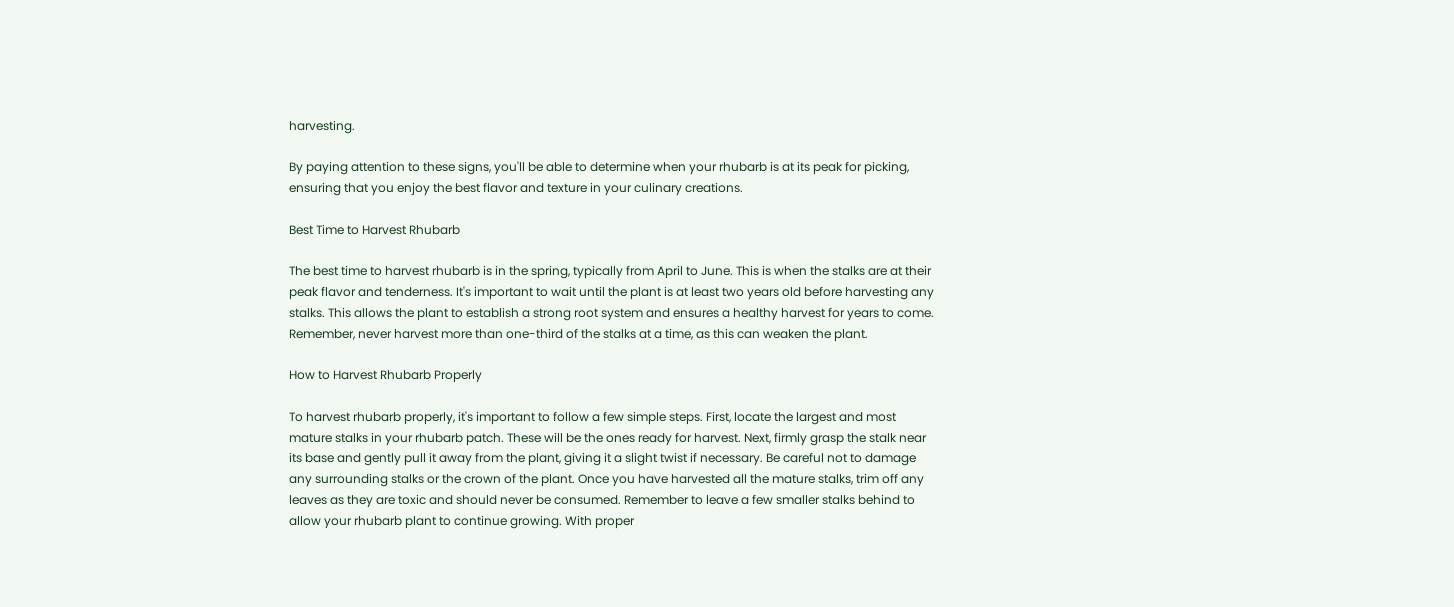harvesting.

By paying attention to these signs, you'll be able to determine when your rhubarb is at its peak for picking, ensuring that you enjoy the best flavor and texture in your culinary creations.

Best Time to Harvest Rhubarb

The best time to harvest rhubarb is in the spring, typically from April to June. This is when the stalks are at their peak flavor and tenderness. It's important to wait until the plant is at least two years old before harvesting any stalks. This allows the plant to establish a strong root system and ensures a healthy harvest for years to come. Remember, never harvest more than one-third of the stalks at a time, as this can weaken the plant.

How to Harvest Rhubarb Properly

To harvest rhubarb properly, it's important to follow a few simple steps. First, locate the largest and most mature stalks in your rhubarb patch. These will be the ones ready for harvest. Next, firmly grasp the stalk near its base and gently pull it away from the plant, giving it a slight twist if necessary. Be careful not to damage any surrounding stalks or the crown of the plant. Once you have harvested all the mature stalks, trim off any leaves as they are toxic and should never be consumed. Remember to leave a few smaller stalks behind to allow your rhubarb plant to continue growing. With proper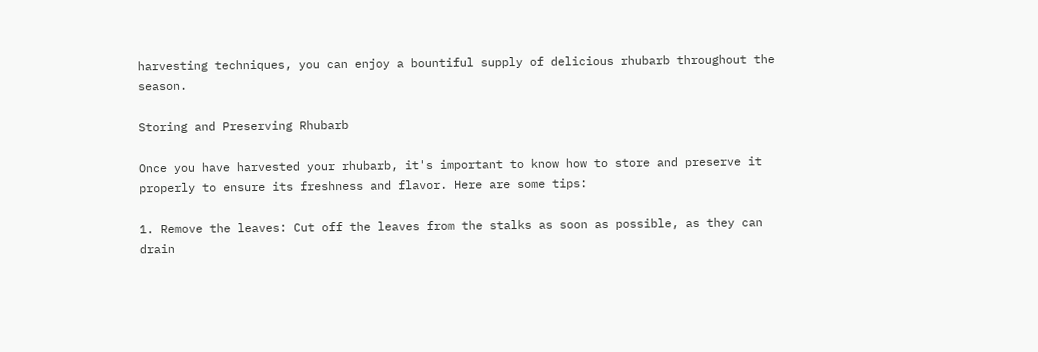harvesting techniques, you can enjoy a bountiful supply of delicious rhubarb throughout the season.

Storing and Preserving Rhubarb

Once you have harvested your rhubarb, it's important to know how to store and preserve it properly to ensure its freshness and flavor. Here are some tips:

1. Remove the leaves: Cut off the leaves from the stalks as soon as possible, as they can drain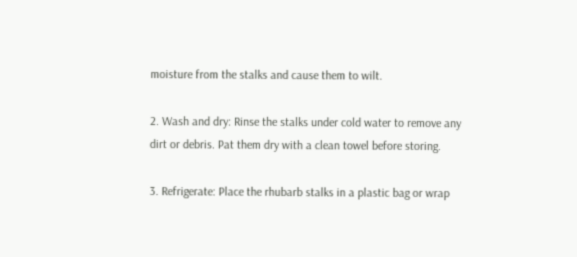moisture from the stalks and cause them to wilt.

2. Wash and dry: Rinse the stalks under cold water to remove any dirt or debris. Pat them dry with a clean towel before storing.

3. Refrigerate: Place the rhubarb stalks in a plastic bag or wrap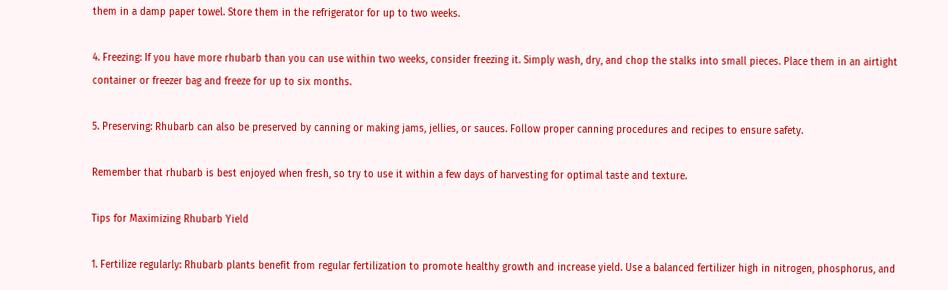them in a damp paper towel. Store them in the refrigerator for up to two weeks.

4. Freezing: If you have more rhubarb than you can use within two weeks, consider freezing it. Simply wash, dry, and chop the stalks into small pieces. Place them in an airtight container or freezer bag and freeze for up to six months.

5. Preserving: Rhubarb can also be preserved by canning or making jams, jellies, or sauces. Follow proper canning procedures and recipes to ensure safety.

Remember that rhubarb is best enjoyed when fresh, so try to use it within a few days of harvesting for optimal taste and texture.

Tips for Maximizing Rhubarb Yield

1. Fertilize regularly: Rhubarb plants benefit from regular fertilization to promote healthy growth and increase yield. Use a balanced fertilizer high in nitrogen, phosphorus, and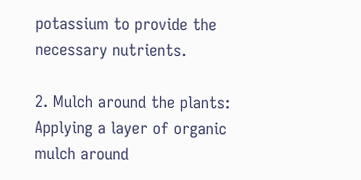potassium to provide the necessary nutrients.

2. Mulch around the plants: Applying a layer of organic mulch around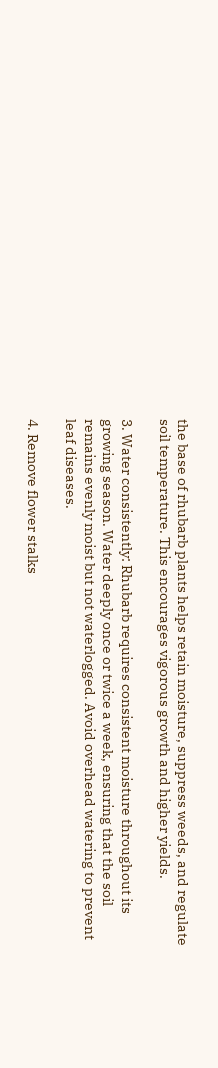the base of rhubarb plants helps retain moisture, suppress weeds, and regulate soil temperature. This encourages vigorous growth and higher yields.

3. Water consistently: Rhubarb requires consistent moisture throughout its growing season. Water deeply once or twice a week, ensuring that the soil remains evenly moist but not waterlogged. Avoid overhead watering to prevent leaf diseases.

4. Remove flower stalks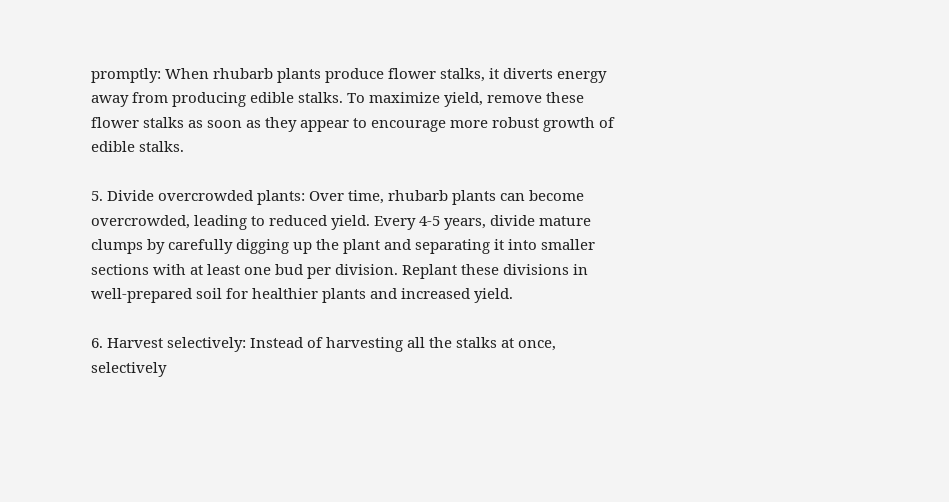promptly: When rhubarb plants produce flower stalks, it diverts energy away from producing edible stalks. To maximize yield, remove these flower stalks as soon as they appear to encourage more robust growth of edible stalks.

5. Divide overcrowded plants: Over time, rhubarb plants can become overcrowded, leading to reduced yield. Every 4-5 years, divide mature clumps by carefully digging up the plant and separating it into smaller sections with at least one bud per division. Replant these divisions in well-prepared soil for healthier plants and increased yield.

6. Harvest selectively: Instead of harvesting all the stalks at once, selectively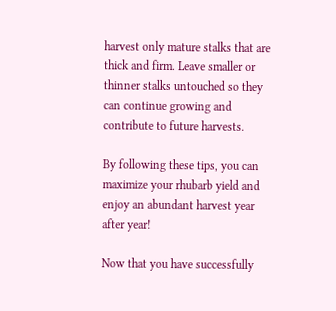harvest only mature stalks that are thick and firm. Leave smaller or thinner stalks untouched so they can continue growing and contribute to future harvests.

By following these tips, you can maximize your rhubarb yield and enjoy an abundant harvest year after year!

Now that you have successfully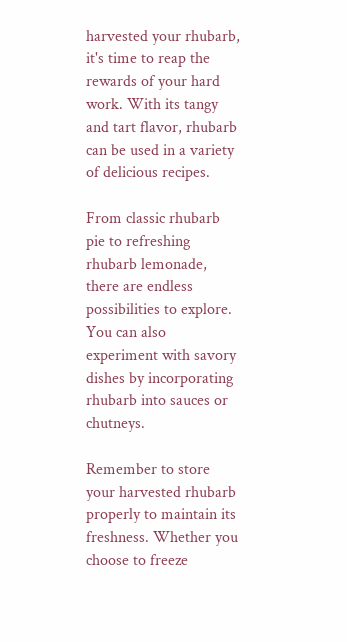harvested your rhubarb, it's time to reap the rewards of your hard work. With its tangy and tart flavor, rhubarb can be used in a variety of delicious recipes.

From classic rhubarb pie to refreshing rhubarb lemonade, there are endless possibilities to explore. You can also experiment with savory dishes by incorporating rhubarb into sauces or chutneys.

Remember to store your harvested rhubarb properly to maintain its freshness. Whether you choose to freeze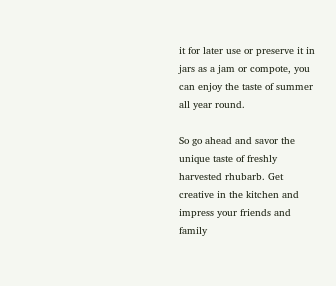it for later use or preserve it in jars as a jam or compote, you can enjoy the taste of summer all year round.

So go ahead and savor the unique taste of freshly harvested rhubarb. Get creative in the kitchen and impress your friends and family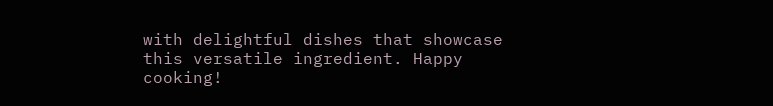with delightful dishes that showcase this versatile ingredient. Happy cooking!